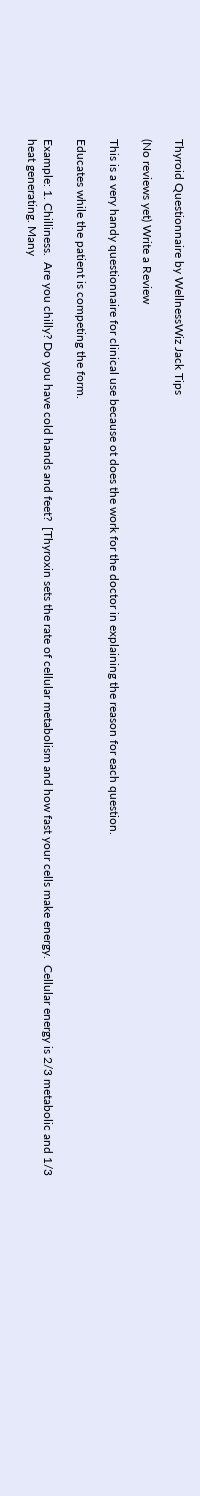Thyroid Questionnaire by WellnessWiz Jack Tips

(No reviews yet) Write a Review

This is a very handy questionnaire for clinical use because ot does the work for the doctor in explaining the reason for each question.

Educates while the patient is competing the form.

Example: 1. Chilliness.  Are you chilly? Do you have cold hands and feet?  [Thyroxin sets the rate of cellular metabolism and how fast your cells make energy.  Cellular energy is 2/3 metabolic and 1/3 heat generating. Many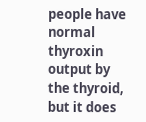people have normal thyroxin output by the thyroid, but it does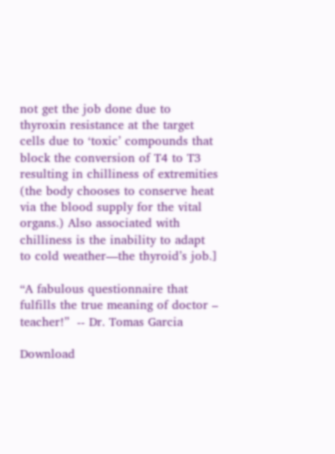not get the job done due to thyroxin resistance at the target cells due to ‘toxic’ compounds that block the conversion of T4 to T3 resulting in chilliness of extremities (the body chooses to conserve heat via the blood supply for the vital organs.) Also associated with chilliness is the inability to adapt to cold weather—the thyroid’s job.]

“A fabulous questionnaire that fulfills the true meaning of doctor – teacher!”  -- Dr. Tomas Garcia

Download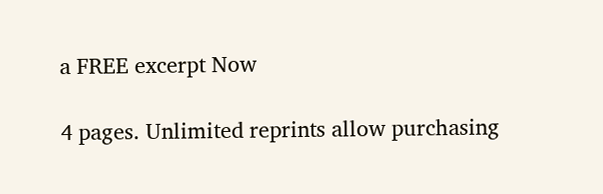a FREE excerpt Now

4 pages. Unlimited reprints allow purchasing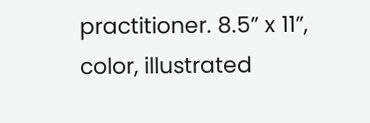practitioner. 8.5” x 11”, color, illustrated